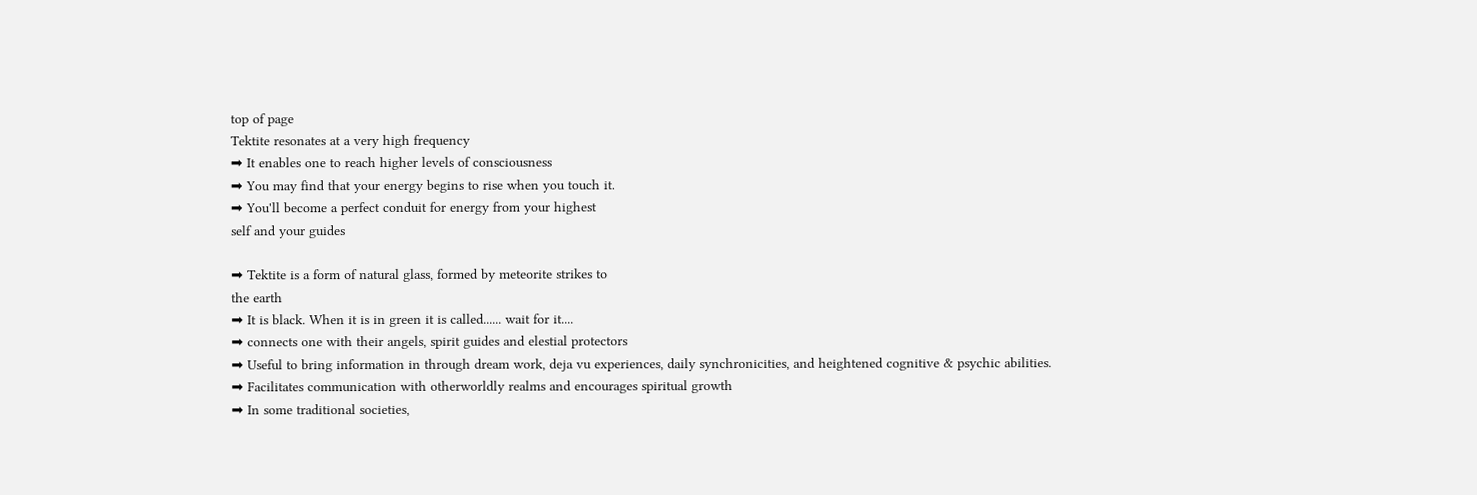top of page
Tektite resonates at a very high frequency
➡ It enables one to reach higher levels of consciousness
➡ You may find that your energy begins to rise when you touch it.
➡ You'll become a perfect conduit for energy from your highest
self and your guides

➡ Tektite is a form of natural glass, formed by meteorite strikes to
the earth
➡ It is black. When it is in green it is called...... wait for it....
➡ connects one with their angels, spirit guides and elestial protectors
➡ Useful to bring information in through dream work, deja vu experiences, daily synchronicities, and heightened cognitive & psychic abilities.
➡ Facilitates communication with otherworldly realms and encourages spiritual growth
➡ In some traditional societies,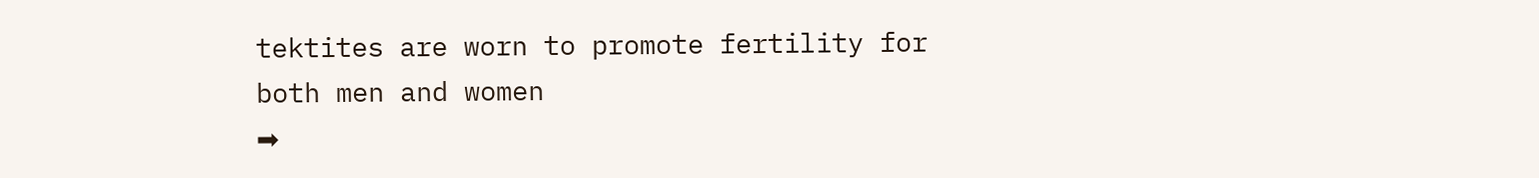tektites are worn to promote fertility for both men and women
➡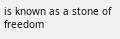is known as a stone of freedom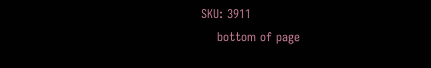SKU: 3911
    bottom of page